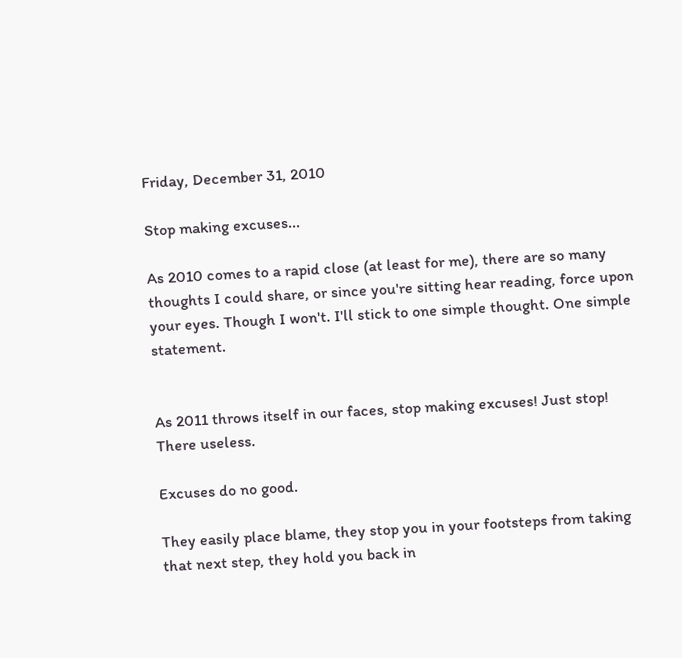Friday, December 31, 2010

Stop making excuses...

As 2010 comes to a rapid close (at least for me), there are so many thoughts I could share, or since you're sitting hear reading, force upon your eyes. Though I won't. I'll stick to one simple thought. One simple statement.


As 2011 throws itself in our faces, stop making excuses! Just stop! There useless.

Excuses do no good.

They easily place blame, they stop you in your footsteps from taking that next step, they hold you back in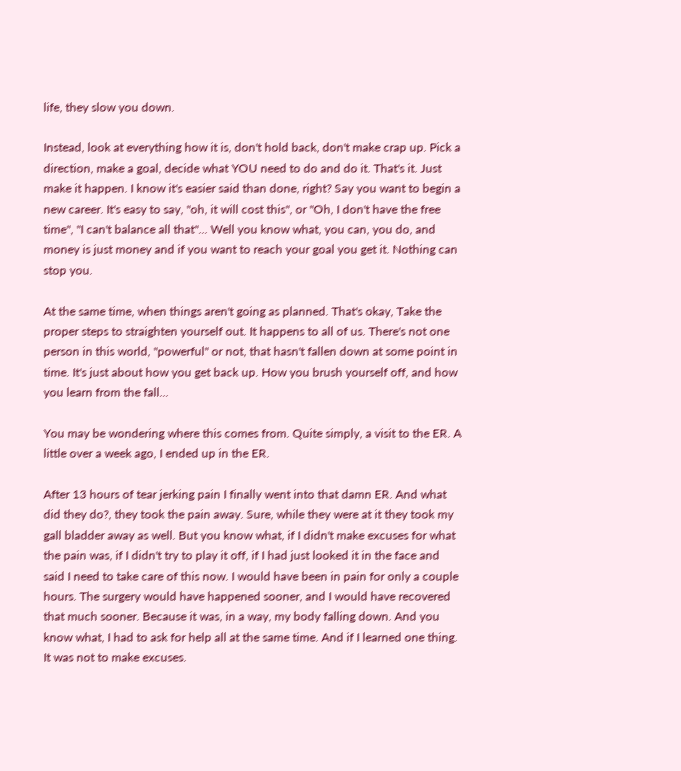life, they slow you down.

Instead, look at everything how it is, don't hold back, don't make crap up. Pick a direction, make a goal, decide what YOU need to do and do it. That's it. Just make it happen. I know it's easier said than done, right? Say you want to begin a new career. It's easy to say, "oh, it will cost this", or "Oh, I don't have the free time", "I can't balance all that"... Well you know what, you can, you do, and money is just money and if you want to reach your goal you get it. Nothing can stop you.

At the same time, when things aren't going as planned. That's okay, Take the proper steps to straighten yourself out. It happens to all of us. There's not one person in this world, "powerful" or not, that hasn't fallen down at some point in time. It's just about how you get back up. How you brush yourself off, and how you learn from the fall...

You may be wondering where this comes from. Quite simply, a visit to the ER. A little over a week ago, I ended up in the ER.

After 13 hours of tear jerking pain I finally went into that damn ER. And what did they do?, they took the pain away. Sure, while they were at it they took my gall bladder away as well. But you know what, if I didn't make excuses for what the pain was, if I didn't try to play it off, if I had just looked it in the face and said I need to take care of this now. I would have been in pain for only a couple hours. The surgery would have happened sooner, and I would have recovered that much sooner. Because it was, in a way, my body falling down. And you know what, I had to ask for help all at the same time. And if I learned one thing. It was not to make excuses.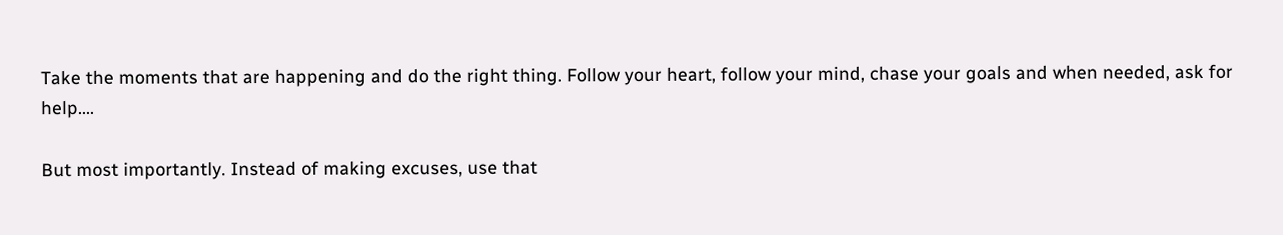Take the moments that are happening and do the right thing. Follow your heart, follow your mind, chase your goals and when needed, ask for help....

But most importantly. Instead of making excuses, use that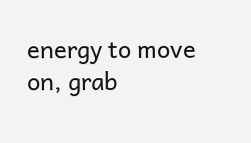energy to move on, grab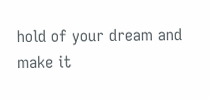hold of your dream and make it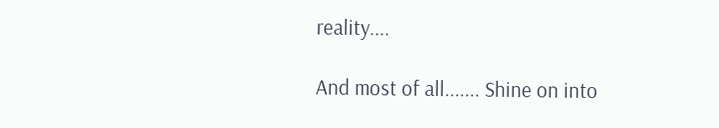reality....

And most of all....... Shine on into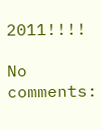2011!!!!

No comments: